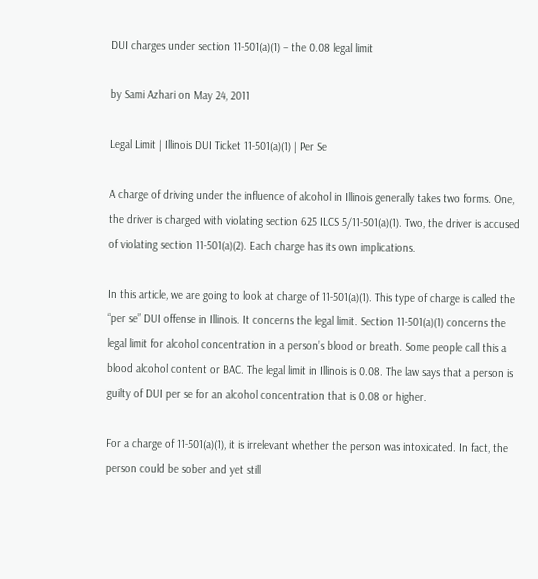DUI charges under section 11-501(a)(1) – the 0.08 legal limit

by Sami Azhari on May 24, 2011

Legal Limit | Illinois DUI Ticket 11-501(a)(1) | Per Se

A charge of driving under the influence of alcohol in Illinois generally takes two forms. One, the driver is charged with violating section 625 ILCS 5/11-501(a)(1). Two, the driver is accused of violating section 11-501(a)(2). Each charge has its own implications.

In this article, we are going to look at charge of 11-501(a)(1). This type of charge is called the “per se” DUI offense in Illinois. It concerns the legal limit. Section 11-501(a)(1) concerns the legal limit for alcohol concentration in a person’s blood or breath. Some people call this a blood alcohol content or BAC. The legal limit in Illinois is 0.08. The law says that a person is guilty of DUI per se for an alcohol concentration that is 0.08 or higher.

For a charge of 11-501(a)(1), it is irrelevant whether the person was intoxicated. In fact, the person could be sober and yet still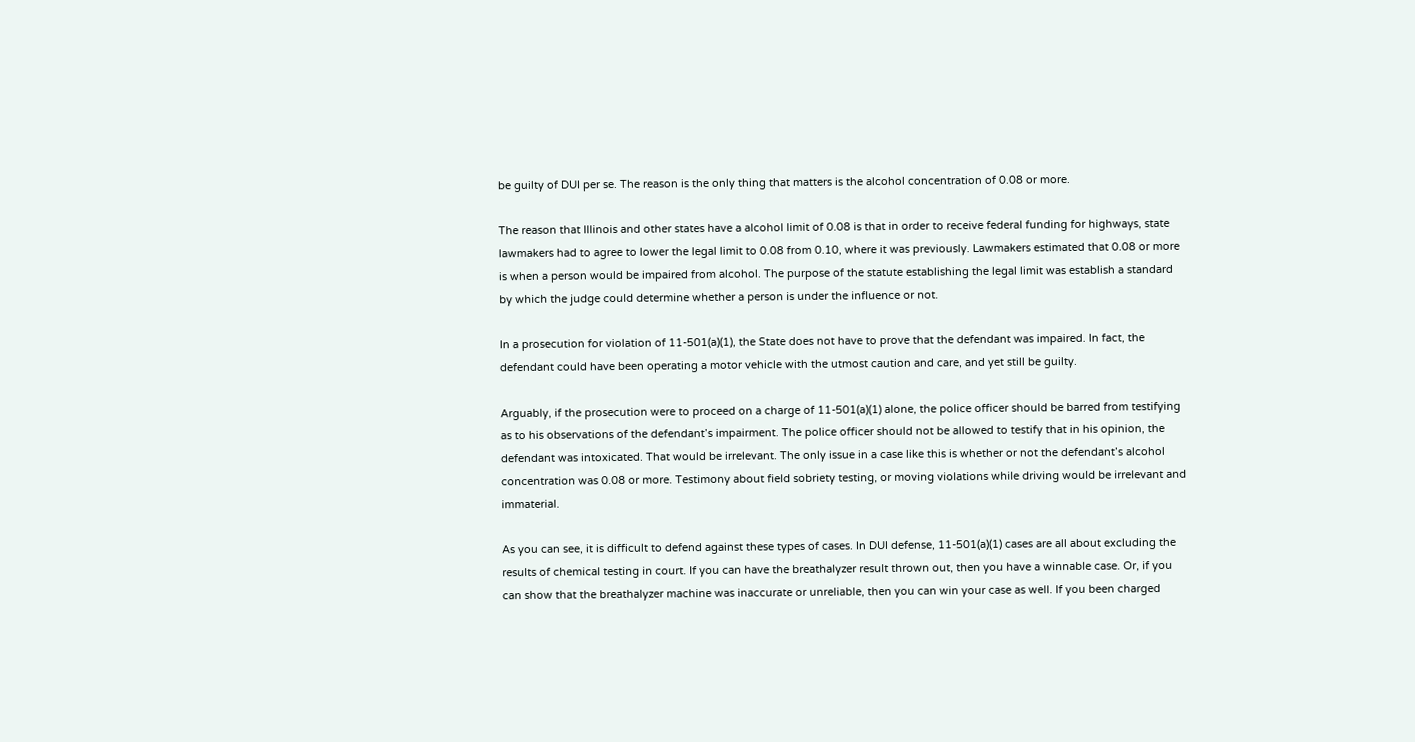be guilty of DUI per se. The reason is the only thing that matters is the alcohol concentration of 0.08 or more.

The reason that Illinois and other states have a alcohol limit of 0.08 is that in order to receive federal funding for highways, state lawmakers had to agree to lower the legal limit to 0.08 from 0.10, where it was previously. Lawmakers estimated that 0.08 or more is when a person would be impaired from alcohol. The purpose of the statute establishing the legal limit was establish a standard by which the judge could determine whether a person is under the influence or not.

In a prosecution for violation of 11-501(a)(1), the State does not have to prove that the defendant was impaired. In fact, the defendant could have been operating a motor vehicle with the utmost caution and care, and yet still be guilty.

Arguably, if the prosecution were to proceed on a charge of 11-501(a)(1) alone, the police officer should be barred from testifying as to his observations of the defendant’s impairment. The police officer should not be allowed to testify that in his opinion, the defendant was intoxicated. That would be irrelevant. The only issue in a case like this is whether or not the defendant’s alcohol concentration was 0.08 or more. Testimony about field sobriety testing, or moving violations while driving would be irrelevant and immaterial.

As you can see, it is difficult to defend against these types of cases. In DUI defense, 11-501(a)(1) cases are all about excluding the results of chemical testing in court. If you can have the breathalyzer result thrown out, then you have a winnable case. Or, if you can show that the breathalyzer machine was inaccurate or unreliable, then you can win your case as well. If you been charged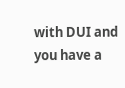with DUI and you have a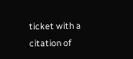ticket with a citation of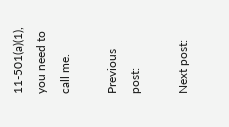11-501(a)(1), you need to call me.

Previous post:

Next post: